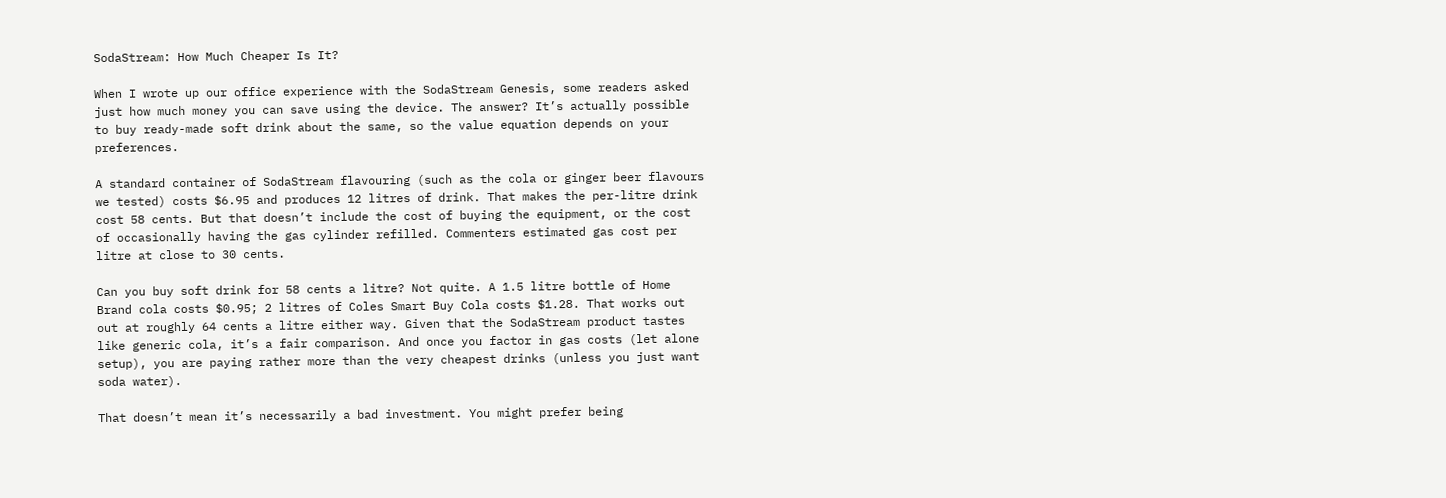SodaStream: How Much Cheaper Is It?

When I wrote up our office experience with the SodaStream Genesis, some readers asked just how much money you can save using the device. The answer? It’s actually possible to buy ready-made soft drink about the same, so the value equation depends on your preferences.

A standard container of SodaStream flavouring (such as the cola or ginger beer flavours we tested) costs $6.95 and produces 12 litres of drink. That makes the per-litre drink cost 58 cents. But that doesn’t include the cost of buying the equipment, or the cost of occasionally having the gas cylinder refilled. Commenters estimated gas cost per litre at close to 30 cents.

Can you buy soft drink for 58 cents a litre? Not quite. A 1.5 litre bottle of Home Brand cola costs $0.95; 2 litres of Coles Smart Buy Cola costs $1.28. That works out out at roughly 64 cents a litre either way. Given that the SodaStream product tastes like generic cola, it’s a fair comparison. And once you factor in gas costs (let alone setup), you are paying rather more than the very cheapest drinks (unless you just want soda water).

That doesn’t mean it’s necessarily a bad investment. You might prefer being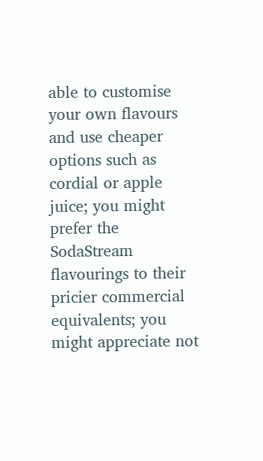able to customise your own flavours and use cheaper options such as cordial or apple juice; you might prefer the SodaStream flavourings to their pricier commercial equivalents; you might appreciate not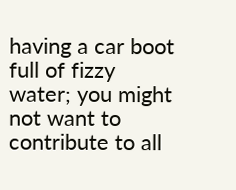having a car boot full of fizzy water; you might not want to contribute to all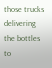those trucks delivering the bottles to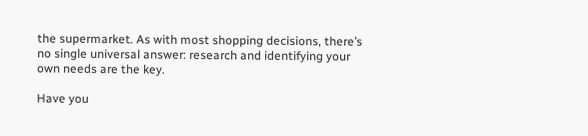the supermarket. As with most shopping decisions, there’s no single universal answer: research and identifying your own needs are the key.

Have you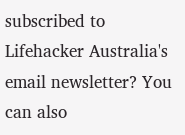subscribed to Lifehacker Australia's email newsletter? You can also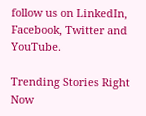follow us on LinkedIn, Facebook, Twitter and YouTube.

Trending Stories Right Now